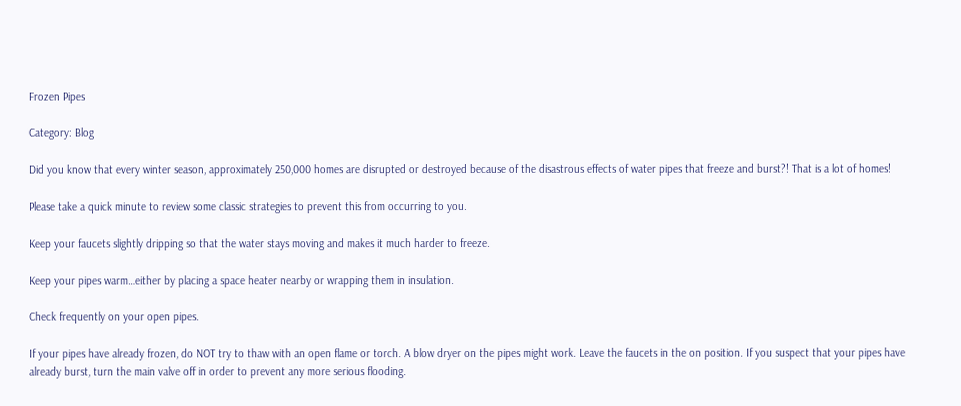Frozen Pipes

Category: Blog

Did you know that every winter season, approximately 250,000 homes are disrupted or destroyed because of the disastrous effects of water pipes that freeze and burst?! That is a lot of homes!

Please take a quick minute to review some classic strategies to prevent this from occurring to you.

Keep your faucets slightly dripping so that the water stays moving and makes it much harder to freeze.

Keep your pipes warm…either by placing a space heater nearby or wrapping them in insulation.

Check frequently on your open pipes.

If your pipes have already frozen, do NOT try to thaw with an open flame or torch. A blow dryer on the pipes might work. Leave the faucets in the on position. If you suspect that your pipes have already burst, turn the main valve off in order to prevent any more serious flooding.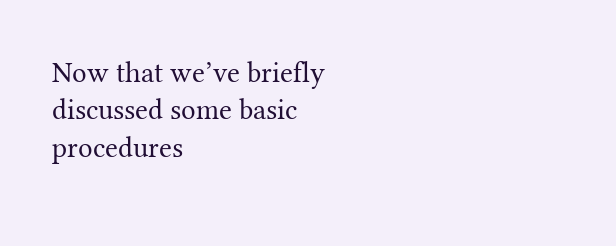Now that we’ve briefly discussed some basic procedures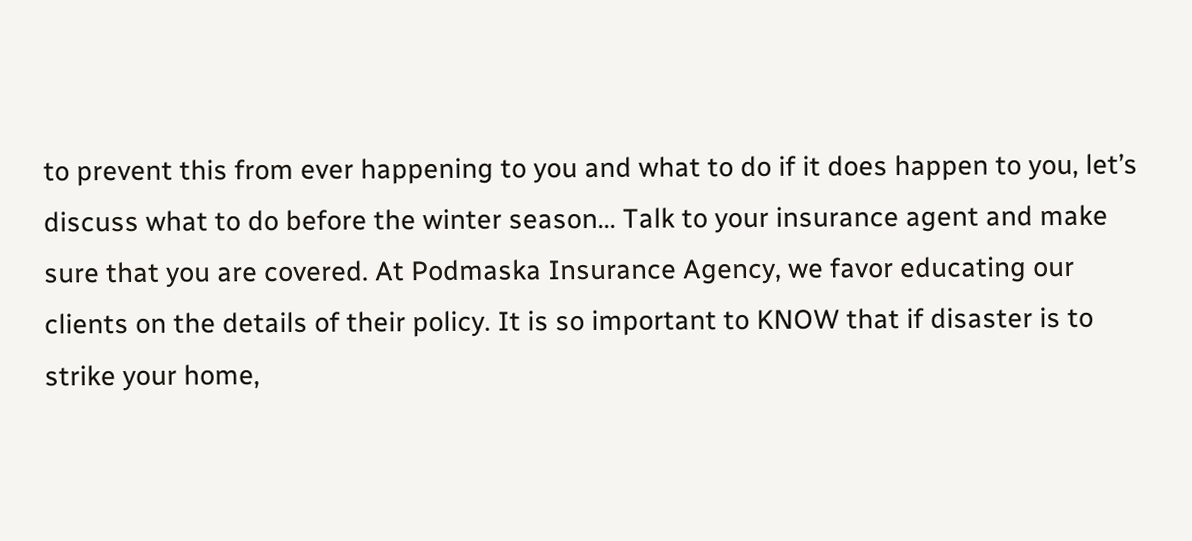to prevent this from ever happening to you and what to do if it does happen to you, let’s discuss what to do before the winter season… Talk to your insurance agent and make sure that you are covered. At Podmaska Insurance Agency, we favor educating our clients on the details of their policy. It is so important to KNOW that if disaster is to strike your home,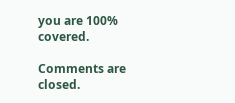you are 100% covered.

Comments are closed.